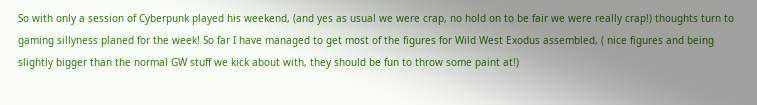So with only a session of Cyberpunk played his weekend, (and yes as usual we were crap, no hold on to be fair we were really crap!) thoughts turn to gaming sillyness planed for the week! So far I have managed to get most of the figures for Wild West Exodus assembled, ( nice figures and being slightly bigger than the normal GW stuff we kick about with, they should be fun to throw some paint at!)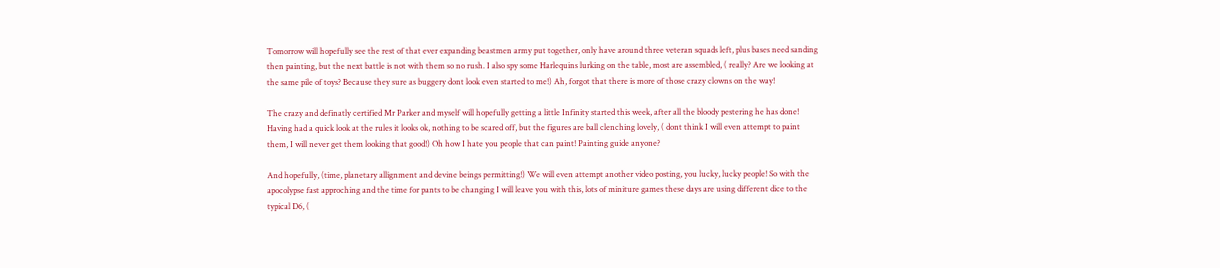Tomorrow will hopefully see the rest of that ever expanding beastmen army put together, only have around three veteran squads left, plus bases need sanding then painting, but the next battle is not with them so no rush. I also spy some Harlequins lurking on the table, most are assembled, ( really? Are we looking at the same pile of toys? Because they sure as buggery dont look even started to me!) Ah, forgot that there is more of those crazy clowns on the way!

The crazy and definatly certified Mr Parker and myself will hopefully getting a little Infinity started this week, after all the bloody pestering he has done! Having had a quick look at the rules it looks ok, nothing to be scared off, but the figures are ball clenching lovely, ( dont think I will even attempt to paint them, I will never get them looking that good!) Oh how I hate you people that can paint! Painting guide anyone?

And hopefully, (time, planetary allignment and devine beings permitting!) We will even attempt another video posting, you lucky, lucky people! So with the apocolypse fast approching and the time for pants to be changing I will leave you with this, lots of miniture games these days are using different dice to the typical D6, (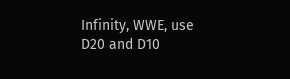Infinity, WWE, use D20 and D10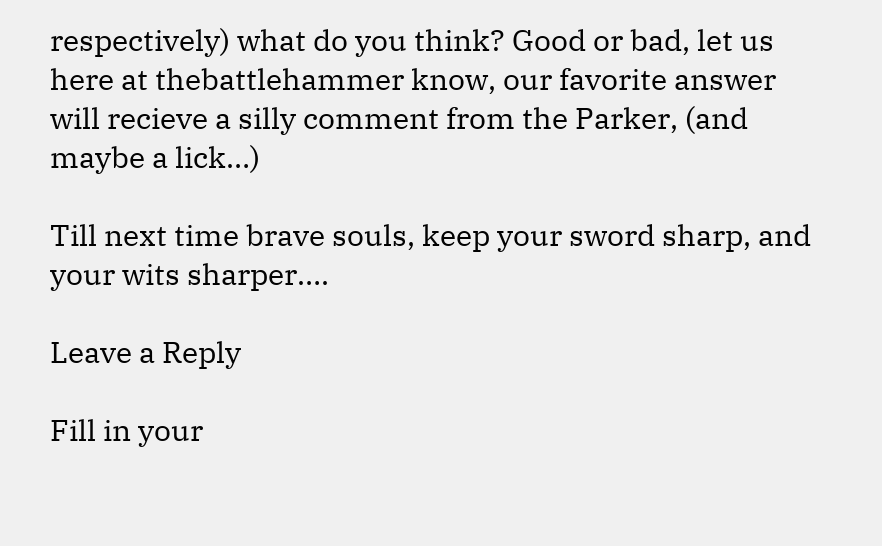respectively) what do you think? Good or bad, let us here at thebattlehammer know, our favorite answer will recieve a silly comment from the Parker, (and maybe a lick…)

Till next time brave souls, keep your sword sharp, and your wits sharper….

Leave a Reply

Fill in your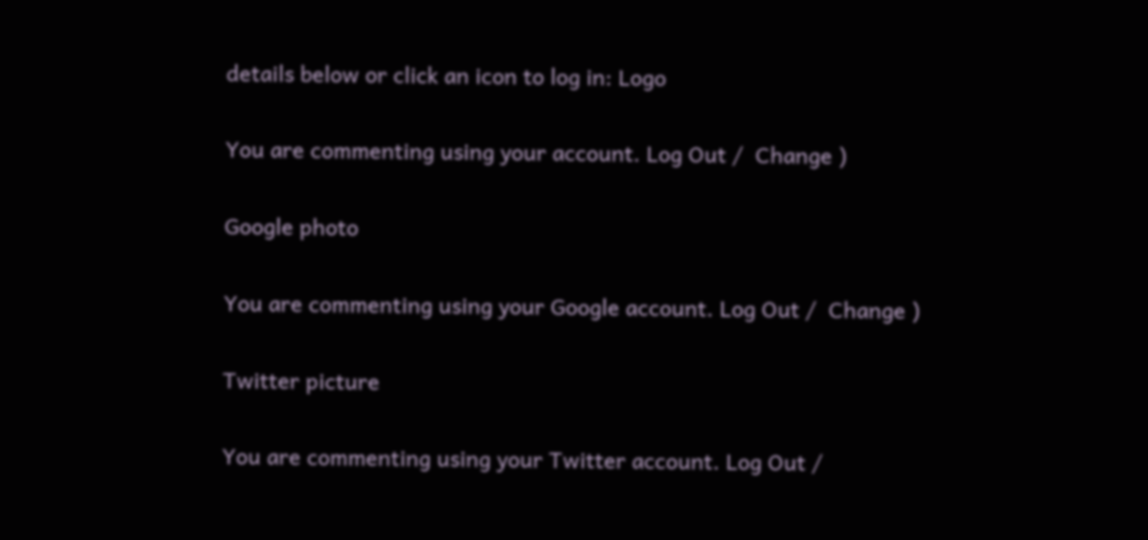details below or click an icon to log in: Logo

You are commenting using your account. Log Out /  Change )

Google photo

You are commenting using your Google account. Log Out /  Change )

Twitter picture

You are commenting using your Twitter account. Log Out /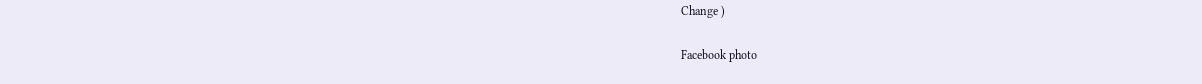Change )

Facebook photo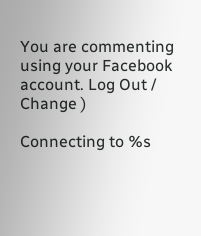You are commenting using your Facebook account. Log Out /  Change )

Connecting to %s